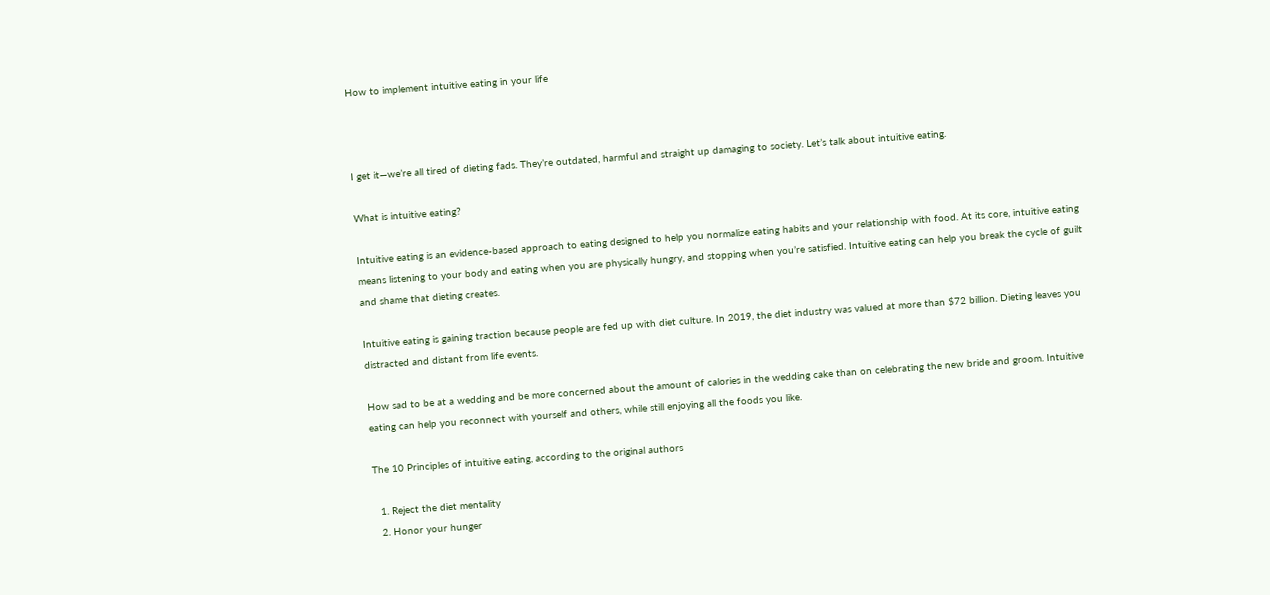How to implement intuitive eating in your life



I get it—we’re all tired of dieting fads. They’re outdated, harmful and straight up damaging to society. Let’s talk about intuitive eating.

What is intuitive eating?

Intuitive eating is an evidence-based approach to eating designed to help you normalize eating habits and your relationship with food. At its core, intuitive eating means listening to your body and eating when you are physically hungry, and stopping when you’re satisfied. Intuitive eating can help you break the cycle of guilt and shame that dieting creates.

Intuitive eating is gaining traction because people are fed up with diet culture. In 2019, the diet industry was valued at more than $72 billion. Dieting leaves you distracted and distant from life events.

How sad to be at a wedding and be more concerned about the amount of calories in the wedding cake than on celebrating the new bride and groom. Intuitive eating can help you reconnect with yourself and others, while still enjoying all the foods you like.

The 10 Principles of intuitive eating, according to the original authors

  1. Reject the diet mentality
  2. Honor your hunger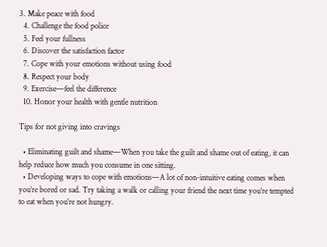3. Make peace with food
  4. Challenge the food police
  5. Feel your fullness
  6. Discover the satisfaction factor
  7. Cope with your emotions without using food
  8. Respect your body
  9. Exercise—feel the difference
  10. Honor your health with gentle nutrition

Tips for not giving into cravings

  • Eliminating guilt and shame—When you take the guilt and shame out of eating, it can help reduce how much you consume in one sitting.
  • Developing ways to cope with emotions—A lot of non-intuitive eating comes when you’re bored or sad. Try taking a walk or calling your friend the next time you’re tempted to eat when you’re not hungry.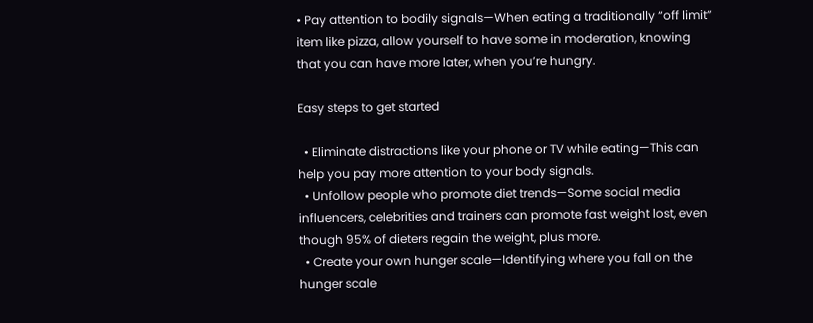• Pay attention to bodily signals—When eating a traditionally “off limit” item like pizza, allow yourself to have some in moderation, knowing that you can have more later, when you’re hungry.

Easy steps to get started

  • Eliminate distractions like your phone or TV while eating—This can help you pay more attention to your body signals.
  • Unfollow people who promote diet trends—Some social media influencers, celebrities and trainers can promote fast weight lost, even though 95% of dieters regain the weight, plus more.
  • Create your own hunger scale—Identifying where you fall on the hunger scale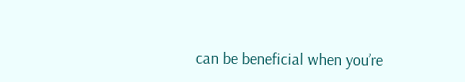can be beneficial when you’re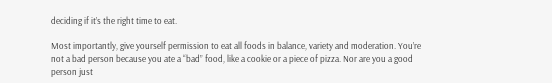deciding if it’s the right time to eat.

Most importantly, give yourself permission to eat all foods in balance, variety and moderation. You’re not a bad person because you ate a “bad” food, like a cookie or a piece of pizza. Nor are you a good person just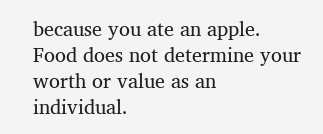because you ate an apple. Food does not determine your worth or value as an individual.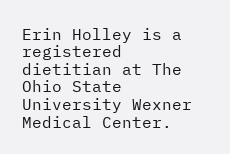Erin Holley is a registered dietitian at The Ohio State University Wexner Medical Center.